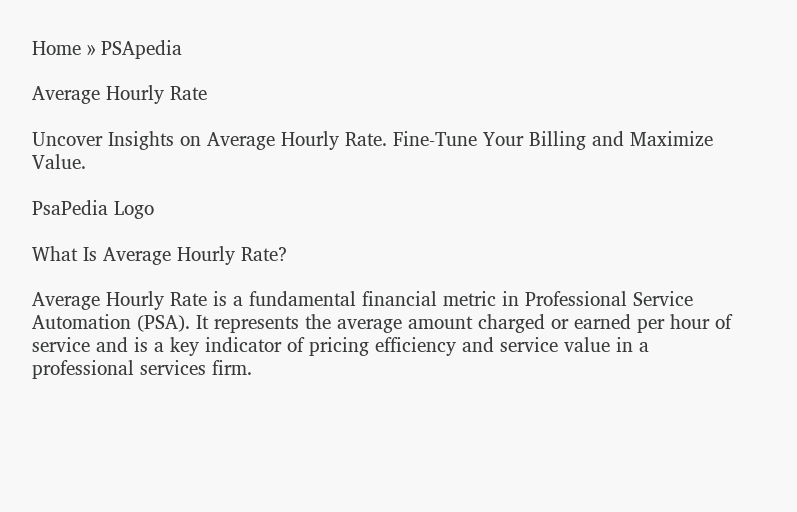Home » PSApedia

Average Hourly Rate

Uncover Insights on Average Hourly Rate. Fine-Tune Your Billing and Maximize Value.

PsaPedia Logo

What Is Average Hourly Rate?

Average Hourly Rate is a fundamental financial metric in Professional Service Automation (PSA). It represents the average amount charged or earned per hour of service and is a key indicator of pricing efficiency and service value in a professional services firm.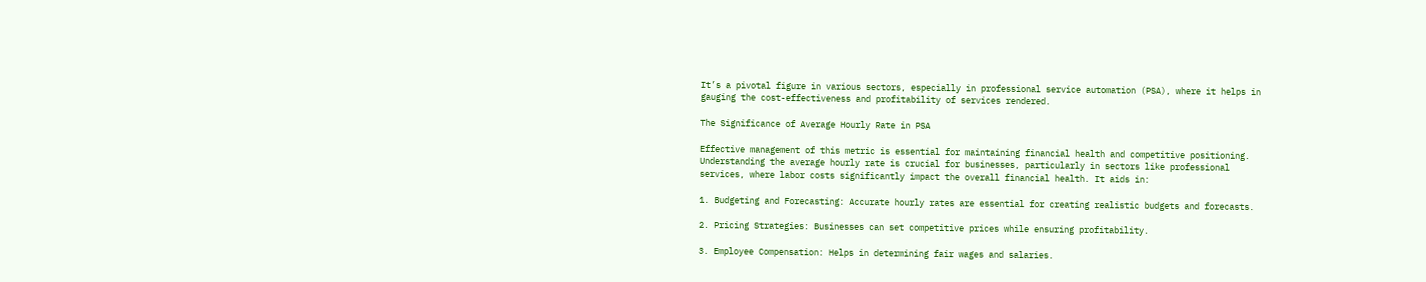It’s a pivotal figure in various sectors, especially in professional service automation (PSA), where it helps in gauging the cost-effectiveness and profitability of services rendered.

The Significance of Average Hourly Rate in PSA

Effective management of this metric is essential for maintaining financial health and competitive positioning. Understanding the average hourly rate is crucial for businesses, particularly in sectors like professional services, where labor costs significantly impact the overall financial health. It aids in:

1. Budgeting and Forecasting: Accurate hourly rates are essential for creating realistic budgets and forecasts.

2. Pricing Strategies: Businesses can set competitive prices while ensuring profitability.

3. Employee Compensation: Helps in determining fair wages and salaries.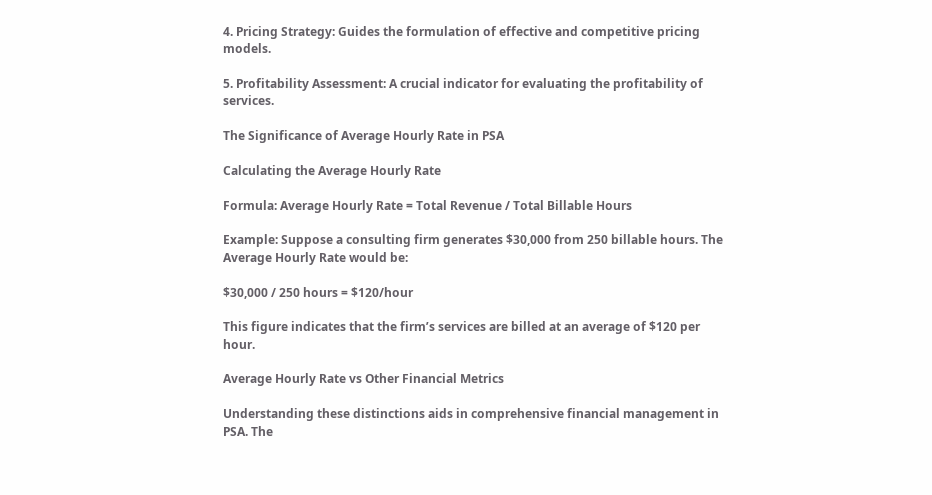4. Pricing Strategy: Guides the formulation of effective and competitive pricing models.

5. Profitability Assessment: A crucial indicator for evaluating the profitability of services.

The Significance of Average Hourly Rate in PSA

Calculating the Average Hourly Rate

Formula: Average Hourly Rate = Total Revenue / Total Billable Hours

Example: Suppose a consulting firm generates $30,000 from 250 billable hours. The Average Hourly Rate would be:

$30,000 / 250 hours = $120/hour

This figure indicates that the firm’s services are billed at an average of $120 per hour.

Average Hourly Rate vs Other Financial Metrics

Understanding these distinctions aids in comprehensive financial management in PSA. The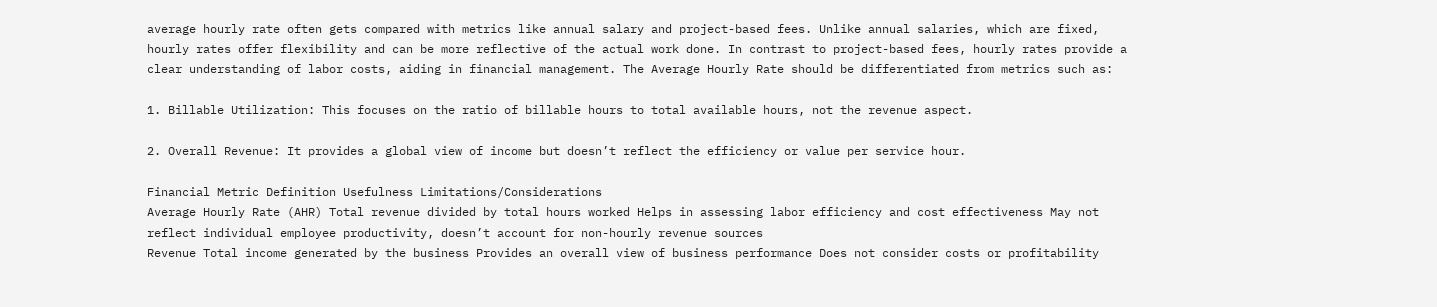average hourly rate often gets compared with metrics like annual salary and project-based fees. Unlike annual salaries, which are fixed, hourly rates offer flexibility and can be more reflective of the actual work done. In contrast to project-based fees, hourly rates provide a clear understanding of labor costs, aiding in financial management. The Average Hourly Rate should be differentiated from metrics such as:

1. Billable Utilization: This focuses on the ratio of billable hours to total available hours, not the revenue aspect.

2. Overall Revenue: It provides a global view of income but doesn’t reflect the efficiency or value per service hour.

Financial Metric Definition Usefulness Limitations/Considerations
Average Hourly Rate (AHR) Total revenue divided by total hours worked Helps in assessing labor efficiency and cost effectiveness May not reflect individual employee productivity, doesn’t account for non-hourly revenue sources
Revenue Total income generated by the business Provides an overall view of business performance Does not consider costs or profitability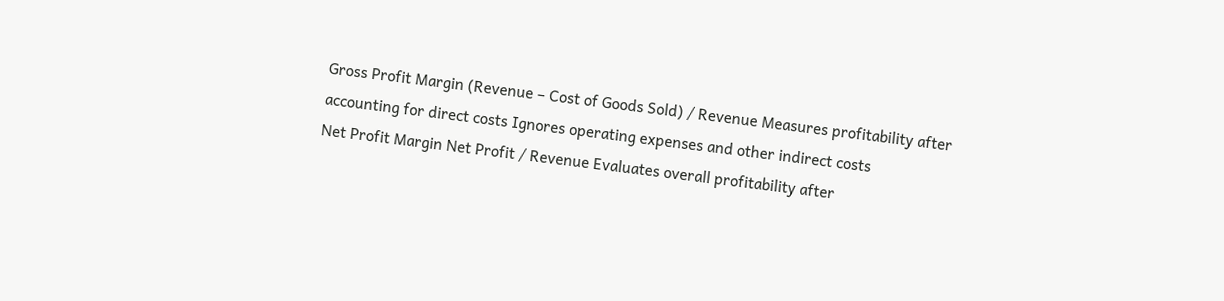Gross Profit Margin (Revenue – Cost of Goods Sold) / Revenue Measures profitability after accounting for direct costs Ignores operating expenses and other indirect costs
Net Profit Margin Net Profit / Revenue Evaluates overall profitability after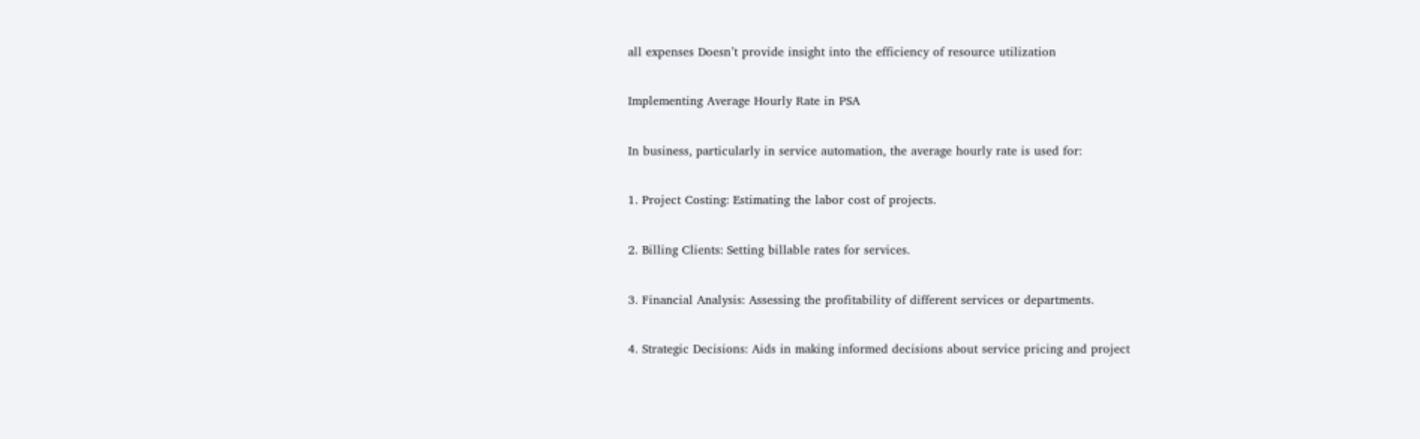all expenses Doesn’t provide insight into the efficiency of resource utilization

Implementing Average Hourly Rate in PSA

In business, particularly in service automation, the average hourly rate is used for:

1. Project Costing: Estimating the labor cost of projects.

2. Billing Clients: Setting billable rates for services.

3. Financial Analysis: Assessing the profitability of different services or departments.

4. Strategic Decisions: Aids in making informed decisions about service pricing and project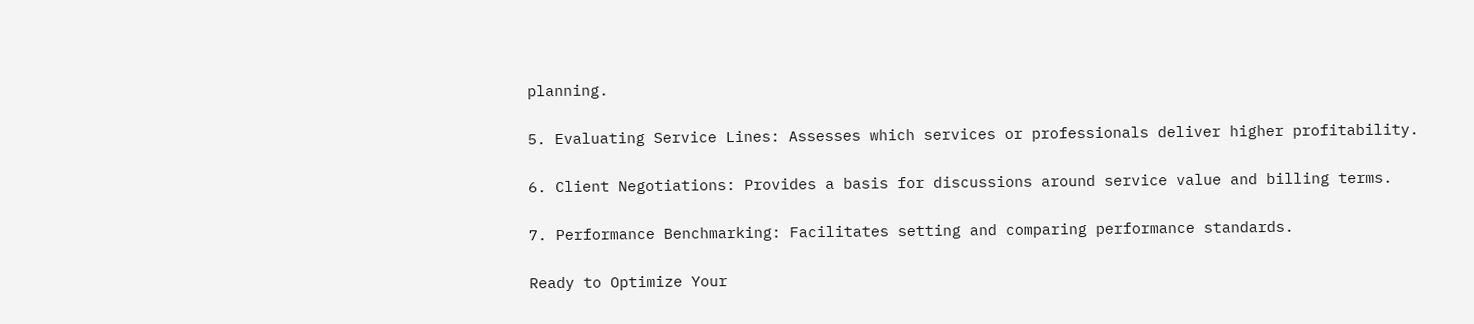planning.

5. Evaluating Service Lines: Assesses which services or professionals deliver higher profitability.

6. Client Negotiations: Provides a basis for discussions around service value and billing terms.

7. Performance Benchmarking: Facilitates setting and comparing performance standards.

Ready to Optimize Your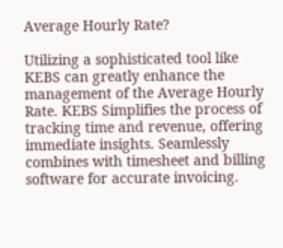Average Hourly Rate?

Utilizing a sophisticated tool like KEBS can greatly enhance the management of the Average Hourly Rate. KEBS Simplifies the process of tracking time and revenue, offering immediate insights. Seamlessly combines with timesheet and billing software for accurate invoicing.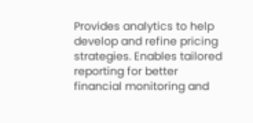Provides analytics to help develop and refine pricing strategies. Enables tailored reporting for better financial monitoring and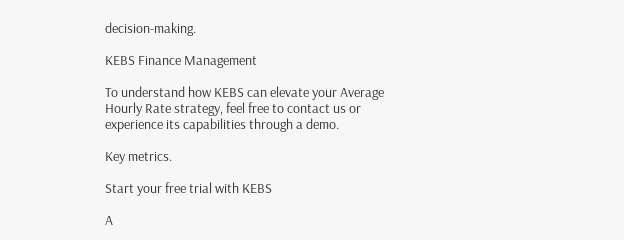decision-making.

KEBS Finance Management

To understand how KEBS can elevate your Average Hourly Rate strategy, feel free to contact us or experience its capabilities through a demo.

Key metrics.

Start your free trial with KEBS

A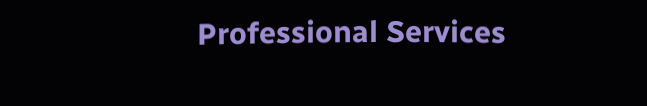Professional Services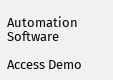Automation Software

Access Demo